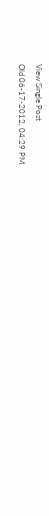View Single Post
Old 06-17-2012, 04:29 PM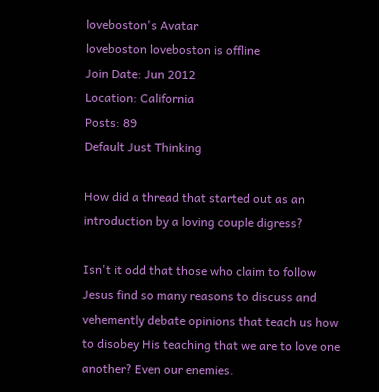loveboston's Avatar
loveboston loveboston is offline
Join Date: Jun 2012
Location: California
Posts: 89
Default Just Thinking

How did a thread that started out as an introduction by a loving couple digress?

Isn't it odd that those who claim to follow Jesus find so many reasons to discuss and vehemently debate opinions that teach us how to disobey His teaching that we are to love one another? Even our enemies.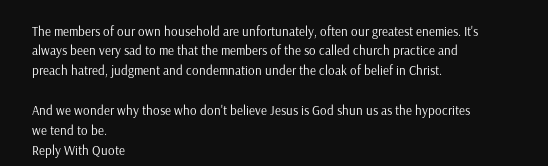The members of our own household are unfortunately, often our greatest enemies. It's always been very sad to me that the members of the so called church practice and preach hatred, judgment and condemnation under the cloak of belief in Christ.

And we wonder why those who don't believe Jesus is God shun us as the hypocrites we tend to be.
Reply With Quote